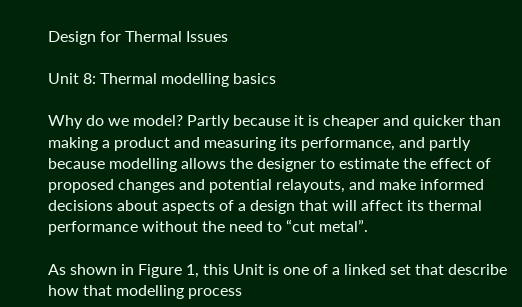Design for Thermal Issues

Unit 8: Thermal modelling basics

Why do we model? Partly because it is cheaper and quicker than making a product and measuring its performance, and partly because modelling allows the designer to estimate the effect of proposed changes and potential relayouts, and make informed decisions about aspects of a design that will affect its thermal performance without the need to “cut metal”.

As shown in Figure 1, this Unit is one of a linked set that describe how that modelling process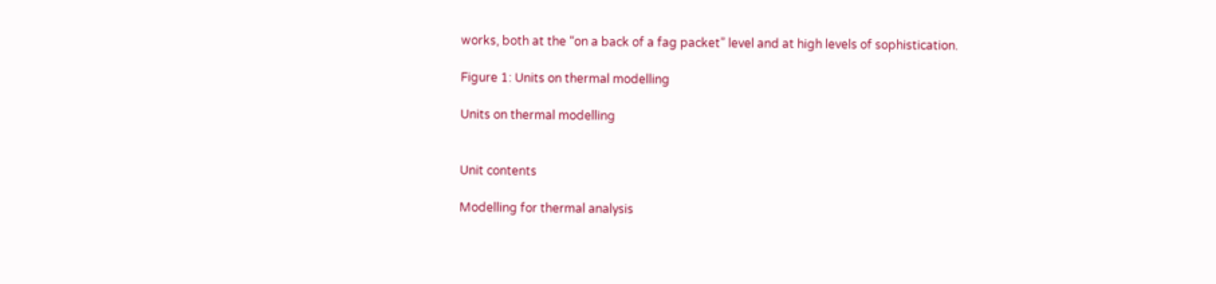works, both at the “on a back of a fag packet” level and at high levels of sophistication.

Figure 1: Units on thermal modelling

Units on thermal modelling


Unit contents

Modelling for thermal analysis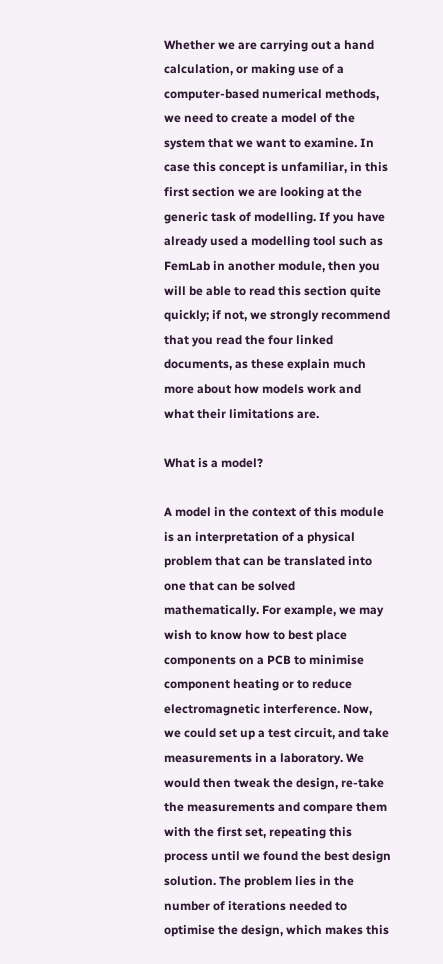Whether we are carrying out a hand calculation, or making use of a computer-based numerical methods, we need to create a model of the system that we want to examine. In case this concept is unfamiliar, in this first section we are looking at the generic task of modelling. If you have already used a modelling tool such as FemLab in another module, then you will be able to read this section quite quickly; if not, we strongly recommend that you read the four linked documents, as these explain much more about how models work and what their limitations are.

What is a model?

A model in the context of this module is an interpretation of a physical problem that can be translated into one that can be solved mathematically. For example, we may wish to know how to best place components on a PCB to minimise component heating or to reduce electromagnetic interference. Now, we could set up a test circuit, and take measurements in a laboratory. We would then tweak the design, re-take the measurements and compare them with the first set, repeating this process until we found the best design solution. The problem lies in the number of iterations needed to optimise the design, which makes this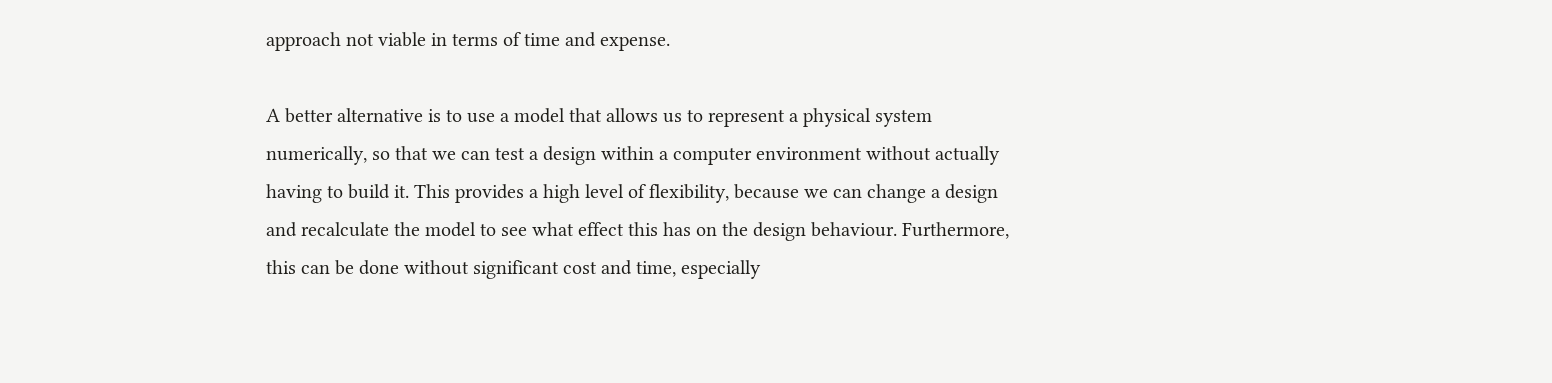approach not viable in terms of time and expense.

A better alternative is to use a model that allows us to represent a physical system numerically, so that we can test a design within a computer environment without actually having to build it. This provides a high level of flexibility, because we can change a design and recalculate the model to see what effect this has on the design behaviour. Furthermore, this can be done without significant cost and time, especially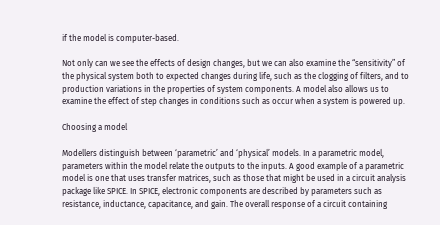if the model is computer-based.

Not only can we see the effects of design changes, but we can also examine the “sensitivity” of the physical system both to expected changes during life, such as the clogging of filters, and to production variations in the properties of system components. A model also allows us to examine the effect of step changes in conditions such as occur when a system is powered up.

Choosing a model

Modellers distinguish between ‘parametric’ and ‘physical’ models. In a parametric model, parameters within the model relate the outputs to the inputs. A good example of a parametric model is one that uses transfer matrices, such as those that might be used in a circuit analysis package like SPICE. In SPICE, electronic components are described by parameters such as resistance, inductance, capacitance, and gain. The overall response of a circuit containing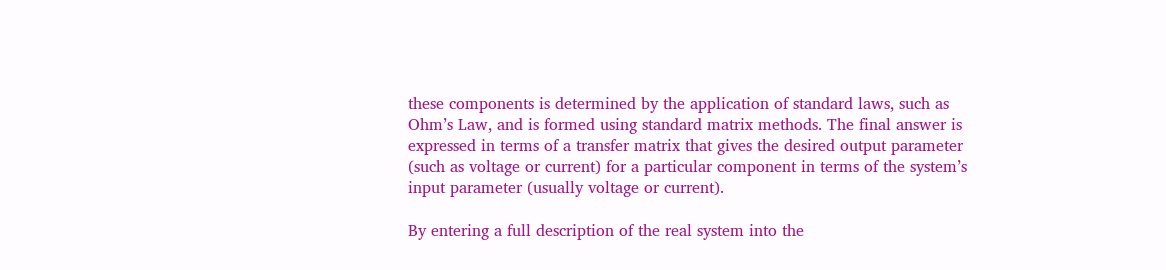these components is determined by the application of standard laws, such as Ohm’s Law, and is formed using standard matrix methods. The final answer is expressed in terms of a transfer matrix that gives the desired output parameter (such as voltage or current) for a particular component in terms of the system’s input parameter (usually voltage or current).

By entering a full description of the real system into the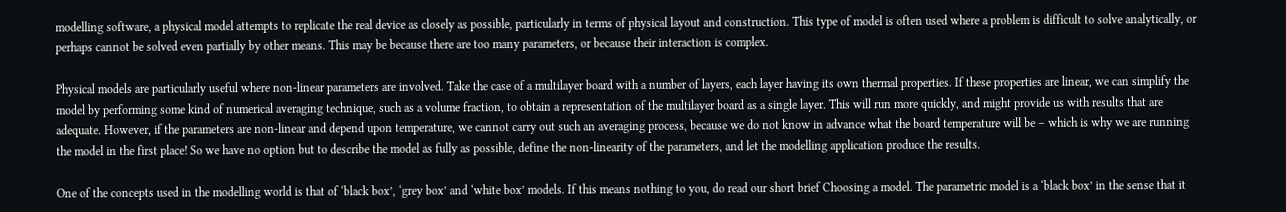modelling software, a physical model attempts to replicate the real device as closely as possible, particularly in terms of physical layout and construction. This type of model is often used where a problem is difficult to solve analytically, or perhaps cannot be solved even partially by other means. This may be because there are too many parameters, or because their interaction is complex.

Physical models are particularly useful where non-linear parameters are involved. Take the case of a multilayer board with a number of layers, each layer having its own thermal properties. If these properties are linear, we can simplify the model by performing some kind of numerical averaging technique, such as a volume fraction, to obtain a representation of the multilayer board as a single layer. This will run more quickly, and might provide us with results that are adequate. However, if the parameters are non-linear and depend upon temperature, we cannot carry out such an averaging process, because we do not know in advance what the board temperature will be – which is why we are running the model in the first place! So we have no option but to describe the model as fully as possible, define the non-linearity of the parameters, and let the modelling application produce the results.

One of the concepts used in the modelling world is that of ‘black box’, ‘grey box’ and ‘white box’ models. If this means nothing to you, do read our short brief Choosing a model. The parametric model is a ‘black box’ in the sense that it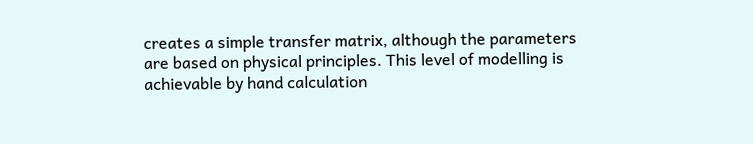creates a simple transfer matrix, although the parameters are based on physical principles. This level of modelling is achievable by hand calculation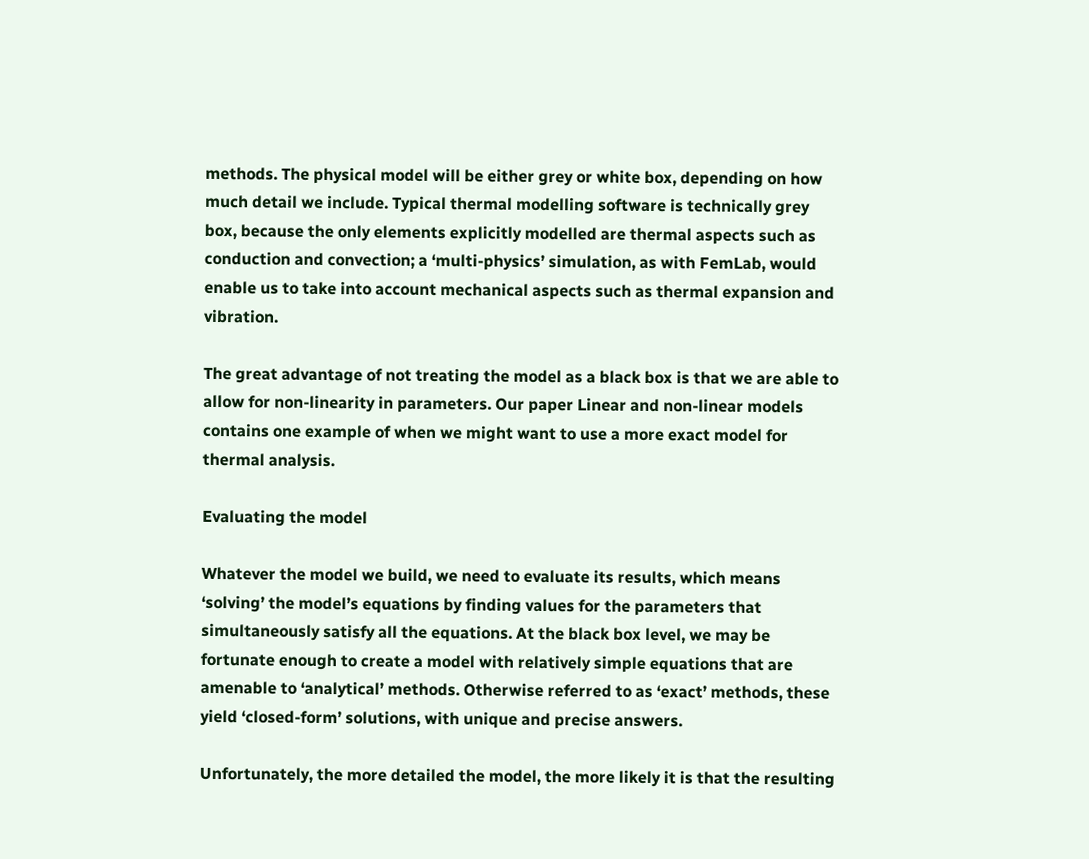methods. The physical model will be either grey or white box, depending on how much detail we include. Typical thermal modelling software is technically grey box, because the only elements explicitly modelled are thermal aspects such as conduction and convection; a ‘multi-physics’ simulation, as with FemLab, would enable us to take into account mechanical aspects such as thermal expansion and vibration.

The great advantage of not treating the model as a black box is that we are able to allow for non-linearity in parameters. Our paper Linear and non-linear models contains one example of when we might want to use a more exact model for thermal analysis.

Evaluating the model

Whatever the model we build, we need to evaluate its results, which means ‘solving’ the model’s equations by finding values for the parameters that simultaneously satisfy all the equations. At the black box level, we may be fortunate enough to create a model with relatively simple equations that are amenable to ‘analytical’ methods. Otherwise referred to as ‘exact’ methods, these yield ‘closed-form’ solutions, with unique and precise answers.

Unfortunately, the more detailed the model, the more likely it is that the resulting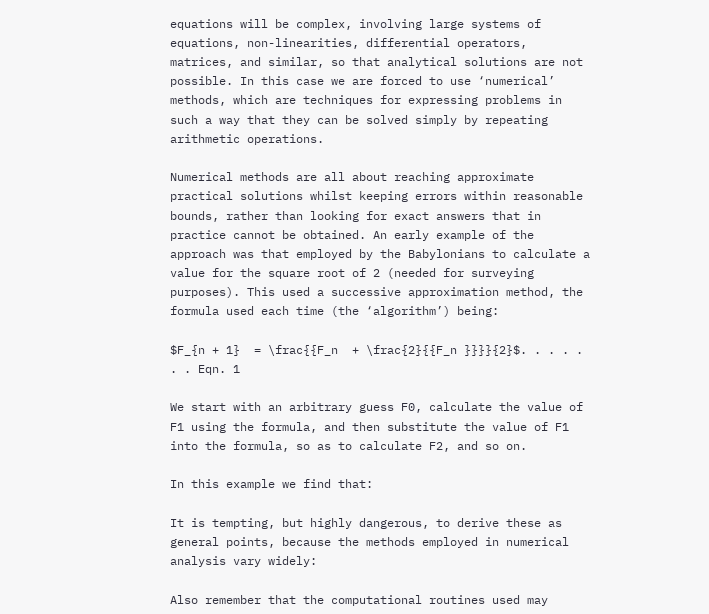equations will be complex, involving large systems of equations, non-linearities, differential operators, matrices, and similar, so that analytical solutions are not possible. In this case we are forced to use ‘numerical’ methods, which are techniques for expressing problems in such a way that they can be solved simply by repeating arithmetic operations.

Numerical methods are all about reaching approximate practical solutions whilst keeping errors within reasonable bounds, rather than looking for exact answers that in practice cannot be obtained. An early example of the approach was that employed by the Babylonians to calculate a value for the square root of 2 (needed for surveying purposes). This used a successive approximation method, the formula used each time (the ‘algorithm’) being:

$F_{n + 1}  = \frac{{F_n  + \frac{2}{{F_n }}}}{2}$. . . . . . . Eqn. 1

We start with an arbitrary guess F0, calculate the value of F1 using the formula, and then substitute the value of F1 into the formula, so as to calculate F2, and so on.

In this example we find that:

It is tempting, but highly dangerous, to derive these as general points, because the methods employed in numerical analysis vary widely:

Also remember that the computational routines used may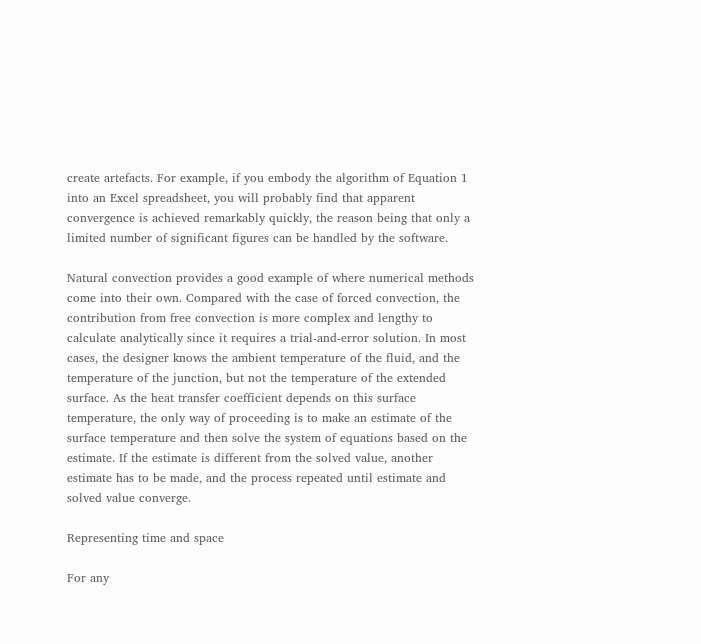create artefacts. For example, if you embody the algorithm of Equation 1 into an Excel spreadsheet, you will probably find that apparent convergence is achieved remarkably quickly, the reason being that only a limited number of significant figures can be handled by the software.

Natural convection provides a good example of where numerical methods come into their own. Compared with the case of forced convection, the contribution from free convection is more complex and lengthy to calculate analytically since it requires a trial-and-error solution. In most cases, the designer knows the ambient temperature of the fluid, and the temperature of the junction, but not the temperature of the extended surface. As the heat transfer coefficient depends on this surface temperature, the only way of proceeding is to make an estimate of the surface temperature and then solve the system of equations based on the estimate. If the estimate is different from the solved value, another estimate has to be made, and the process repeated until estimate and solved value converge.

Representing time and space

For any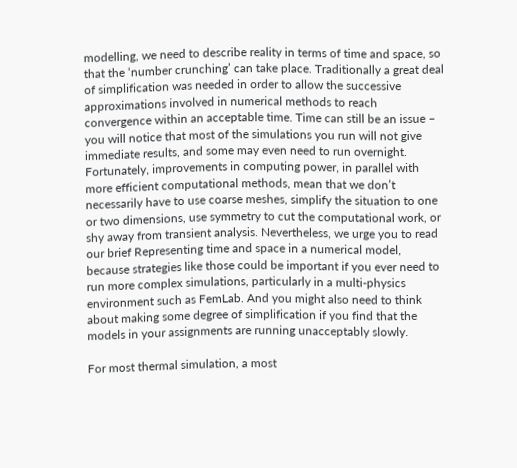modelling, we need to describe reality in terms of time and space, so that the ‘number crunching’ can take place. Traditionally a great deal of simplification was needed in order to allow the successive approximations involved in numerical methods to reach convergence within an acceptable time. Time can still be an issue – you will notice that most of the simulations you run will not give immediate results, and some may even need to run overnight. Fortunately, improvements in computing power, in parallel with more efficient computational methods, mean that we don’t necessarily have to use coarse meshes, simplify the situation to one or two dimensions, use symmetry to cut the computational work, or shy away from transient analysis. Nevertheless, we urge you to read our brief Representing time and space in a numerical model, because strategies like those could be important if you ever need to run more complex simulations, particularly in a multi-physics environment such as FemLab. And you might also need to think about making some degree of simplification if you find that the models in your assignments are running unacceptably slowly.

For most thermal simulation, a most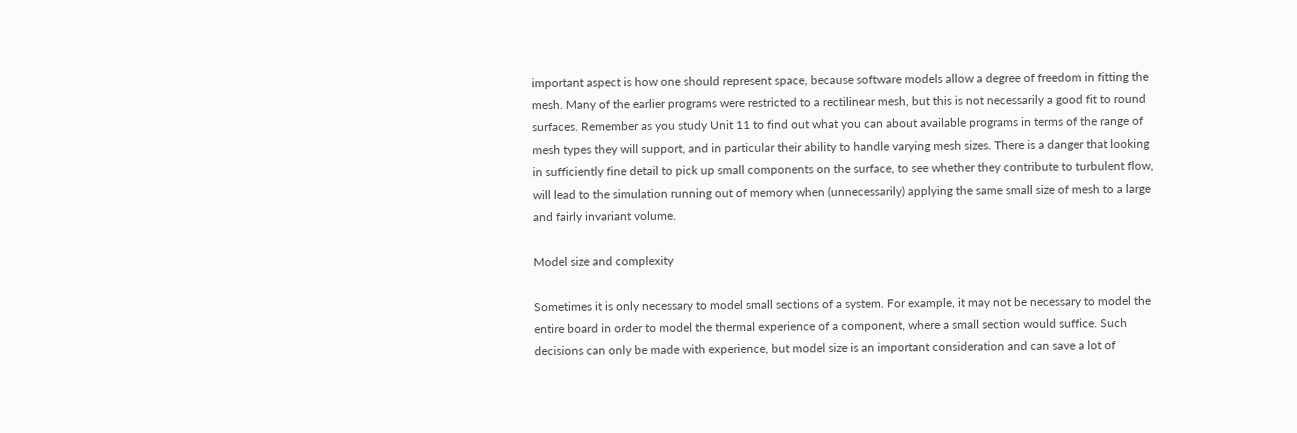important aspect is how one should represent space, because software models allow a degree of freedom in fitting the mesh. Many of the earlier programs were restricted to a rectilinear mesh, but this is not necessarily a good fit to round surfaces. Remember as you study Unit 11 to find out what you can about available programs in terms of the range of mesh types they will support, and in particular their ability to handle varying mesh sizes. There is a danger that looking in sufficiently fine detail to pick up small components on the surface, to see whether they contribute to turbulent flow, will lead to the simulation running out of memory when (unnecessarily) applying the same small size of mesh to a large and fairly invariant volume.

Model size and complexity

Sometimes it is only necessary to model small sections of a system. For example, it may not be necessary to model the entire board in order to model the thermal experience of a component, where a small section would suffice. Such decisions can only be made with experience, but model size is an important consideration and can save a lot of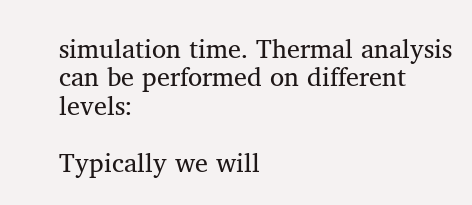simulation time. Thermal analysis can be performed on different levels:

Typically we will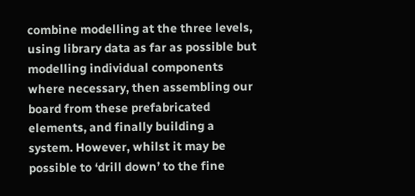combine modelling at the three levels, using library data as far as possible but modelling individual components where necessary, then assembling our board from these prefabricated elements, and finally building a system. However, whilst it may be possible to ‘drill down’ to the fine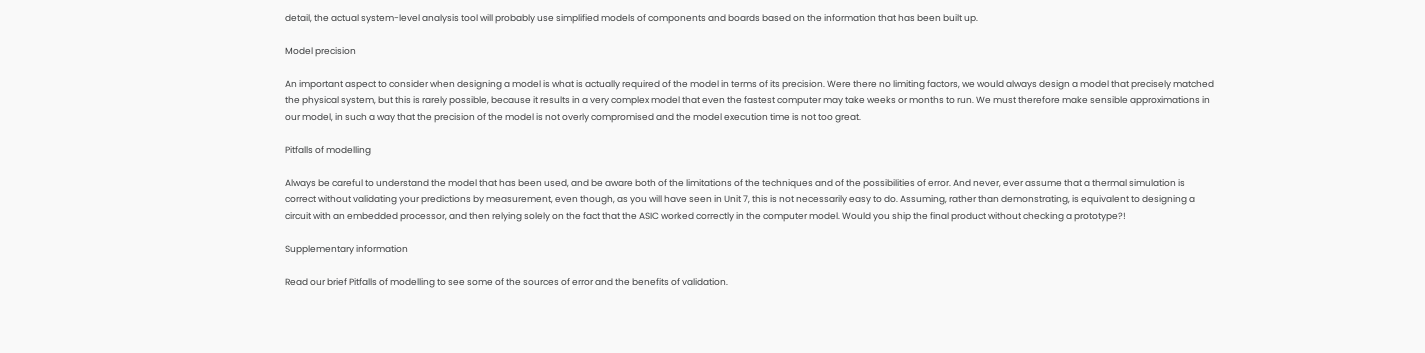detail, the actual system-level analysis tool will probably use simplified models of components and boards based on the information that has been built up.

Model precision

An important aspect to consider when designing a model is what is actually required of the model in terms of its precision. Were there no limiting factors, we would always design a model that precisely matched the physical system, but this is rarely possible, because it results in a very complex model that even the fastest computer may take weeks or months to run. We must therefore make sensible approximations in our model, in such a way that the precision of the model is not overly compromised and the model execution time is not too great.

Pitfalls of modelling

Always be careful to understand the model that has been used, and be aware both of the limitations of the techniques and of the possibilities of error. And never, ever assume that a thermal simulation is correct without validating your predictions by measurement, even though, as you will have seen in Unit 7, this is not necessarily easy to do. Assuming, rather than demonstrating, is equivalent to designing a circuit with an embedded processor, and then relying solely on the fact that the ASIC worked correctly in the computer model. Would you ship the final product without checking a prototype?!

Supplementary information

Read our brief Pitfalls of modelling to see some of the sources of error and the benefits of validation.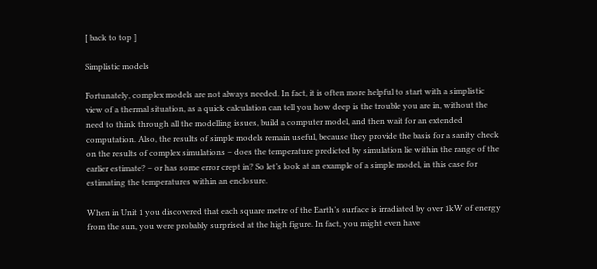[ back to top ]

Simplistic models

Fortunately, complex models are not always needed. In fact, it is often more helpful to start with a simplistic view of a thermal situation, as a quick calculation can tell you how deep is the trouble you are in, without the need to think through all the modelling issues, build a computer model, and then wait for an extended computation. Also, the results of simple models remain useful, because they provide the basis for a sanity check on the results of complex simulations – does the temperature predicted by simulation lie within the range of the earlier estimate? – or has some error crept in? So let’s look at an example of a simple model, in this case for estimating the temperatures within an enclosure.

When in Unit 1 you discovered that each square metre of the Earth’s surface is irradiated by over 1kW of energy from the sun, you were probably surprised at the high figure. In fact, you might even have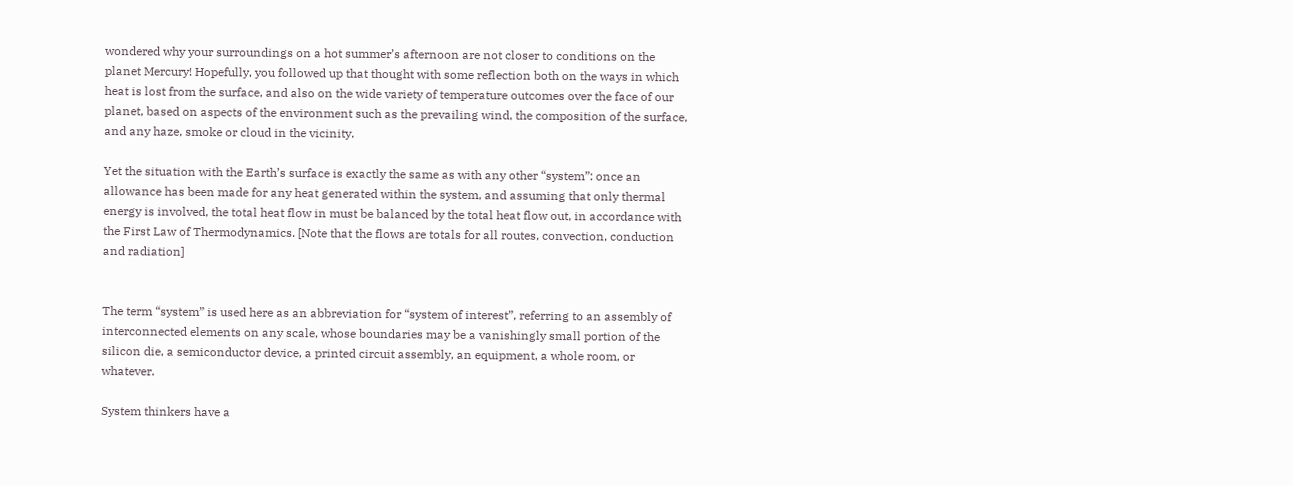wondered why your surroundings on a hot summer’s afternoon are not closer to conditions on the planet Mercury! Hopefully, you followed up that thought with some reflection both on the ways in which heat is lost from the surface, and also on the wide variety of temperature outcomes over the face of our planet, based on aspects of the environment such as the prevailing wind, the composition of the surface, and any haze, smoke or cloud in the vicinity.

Yet the situation with the Earth’s surface is exactly the same as with any other “system”: once an allowance has been made for any heat generated within the system, and assuming that only thermal energy is involved, the total heat flow in must be balanced by the total heat flow out, in accordance with the First Law of Thermodynamics. [Note that the flows are totals for all routes, convection, conduction and radiation]


The term “system” is used here as an abbreviation for “system of interest”, referring to an assembly of interconnected elements on any scale, whose boundaries may be a vanishingly small portion of the silicon die, a semiconductor device, a printed circuit assembly, an equipment, a whole room, or whatever.

System thinkers have a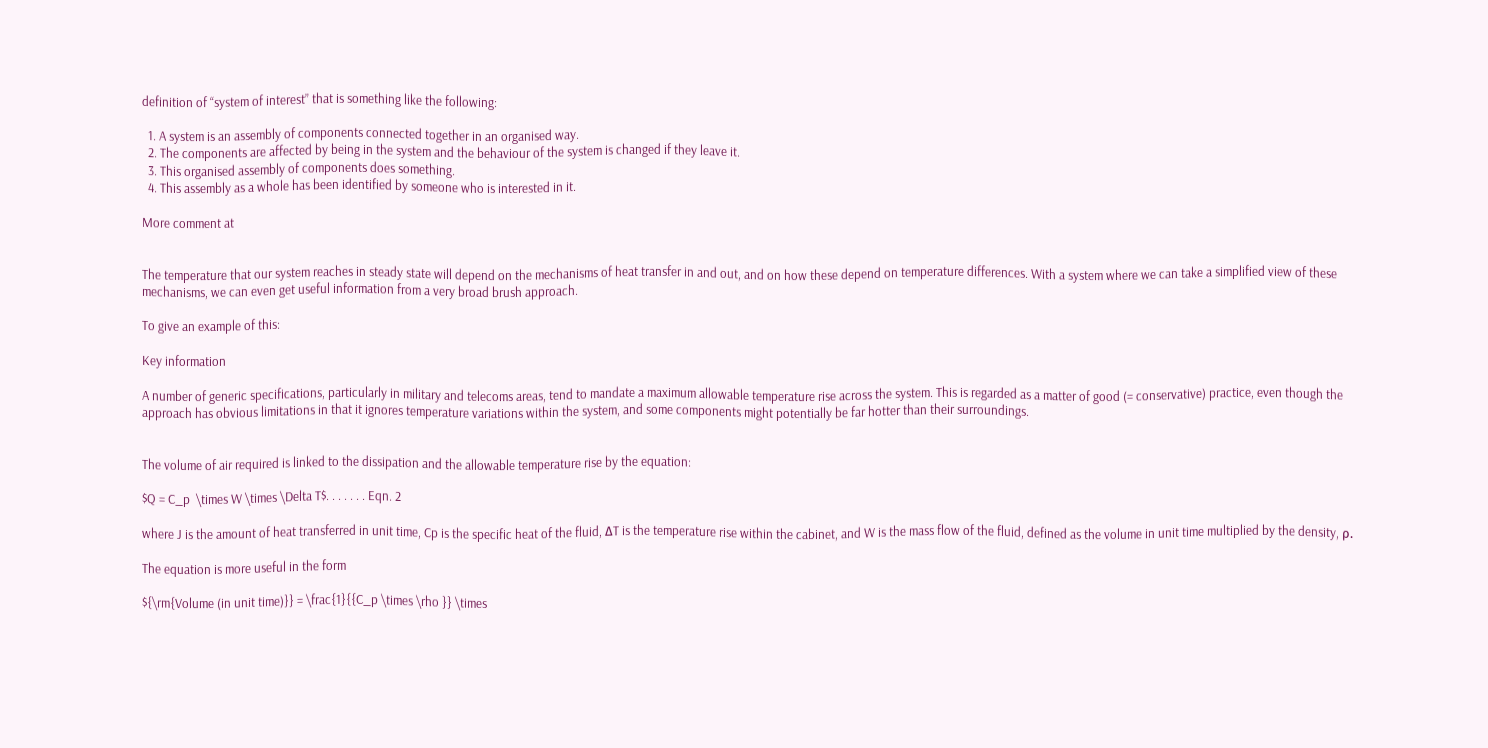definition of “system of interest” that is something like the following:

  1. A system is an assembly of components connected together in an organised way.
  2. The components are affected by being in the system and the behaviour of the system is changed if they leave it.
  3. This organised assembly of components does something.
  4. This assembly as a whole has been identified by someone who is interested in it.

More comment at


The temperature that our system reaches in steady state will depend on the mechanisms of heat transfer in and out, and on how these depend on temperature differences. With a system where we can take a simplified view of these mechanisms, we can even get useful information from a very broad brush approach.

To give an example of this:

Key information

A number of generic specifications, particularly in military and telecoms areas, tend to mandate a maximum allowable temperature rise across the system. This is regarded as a matter of good (= conservative) practice, even though the approach has obvious limitations in that it ignores temperature variations within the system, and some components might potentially be far hotter than their surroundings.


The volume of air required is linked to the dissipation and the allowable temperature rise by the equation:

$Q = C_p  \times W \times \Delta T$. . . . . . . Eqn. 2

where J is the amount of heat transferred in unit time, Cp is the specific heat of the fluid, ΔT is the temperature rise within the cabinet, and W is the mass flow of the fluid, defined as the volume in unit time multiplied by the density, ρ.

The equation is more useful in the form

${\rm{Volume (in unit time)}} = \frac{1}{{C_p \times \rho }} \times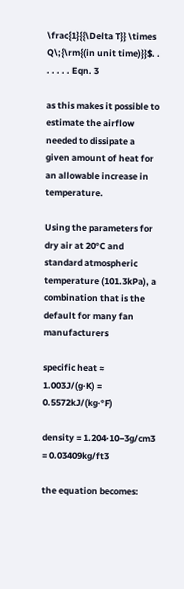\frac{1}{{\Delta T}} \times Q\;{\rm{(in unit time)}}$. . . . . . . Eqn. 3

as this makes it possible to estimate the airflow needed to dissipate a given amount of heat for an allowable increase in temperature.

Using the parameters for dry air at 20°C and standard atmospheric temperature (101.3kPa), a combination that is the default for many fan manufacturers

specific heat ≈ 1.003J/(g·K) = 0.5572kJ/(kg·°F)

density = 1.204·10−3g/cm3 = 0.03409kg/ft3

the equation becomes: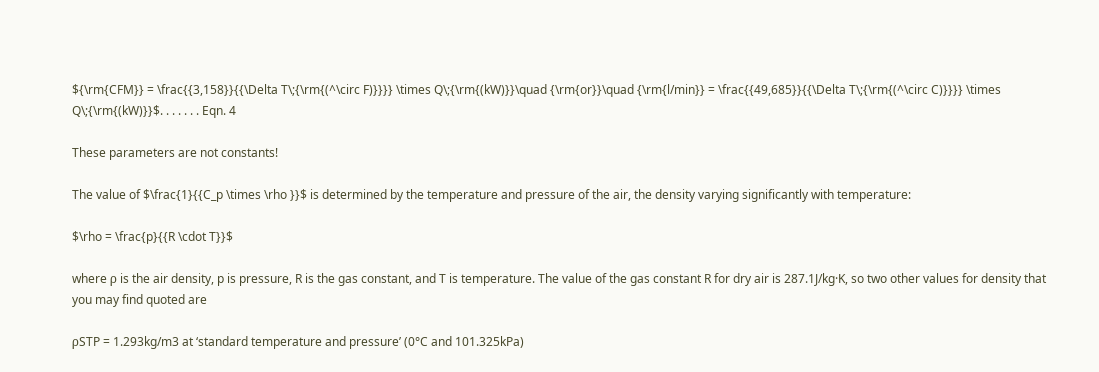${\rm{CFM}} = \frac{{3,158}}{{\Delta T\;{\rm{(^\circ F)}}}} \times Q\;{\rm{(kW)}}\quad {\rm{or}}\quad {\rm{l/min}} = \frac{{49,685}}{{\Delta T\;{\rm{(^\circ C)}}}} \times Q\;{\rm{(kW)}}$. . . . . . . Eqn. 4

These parameters are not constants!

The value of $\frac{1}{{C_p \times \rho }}$ is determined by the temperature and pressure of the air, the density varying significantly with temperature:

$\rho = \frac{p}{{R \cdot T}}$

where ρ is the air density, p is pressure, R is the gas constant, and T is temperature. The value of the gas constant R for dry air is 287.1J/kg·K, so two other values for density that you may find quoted are

ρSTP = 1.293kg/m3 at ‘standard temperature and pressure’ (0°C and 101.325kPa)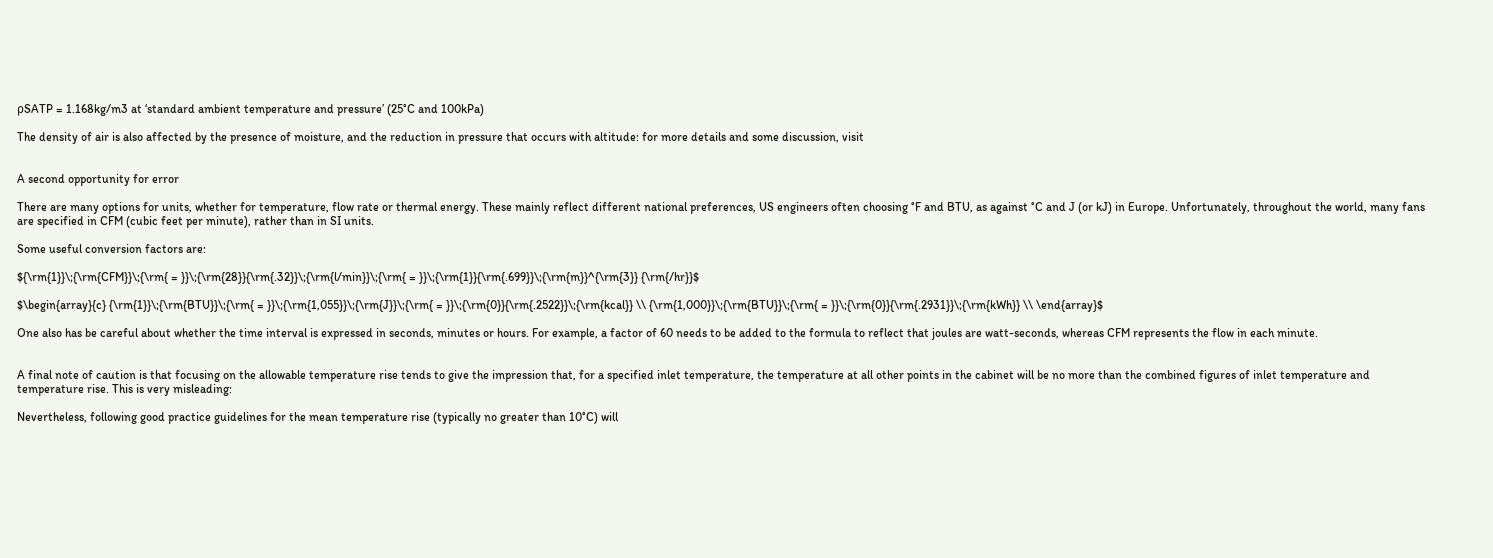ρSATP = 1.168kg/m3 at ‘standard ambient temperature and pressure’ (25°C and 100kPa)

The density of air is also affected by the presence of moisture, and the reduction in pressure that occurs with altitude: for more details and some discussion, visit


A second opportunity for error

There are many options for units, whether for temperature, flow rate or thermal energy. These mainly reflect different national preferences, US engineers often choosing °F and BTU, as against °C and J (or kJ) in Europe. Unfortunately, throughout the world, many fans are specified in CFM (cubic feet per minute), rather than in SI units.

Some useful conversion factors are:

${\rm{1}}\;{\rm{CFM}}\;{\rm{ = }}\;{\rm{28}}{\rm{.32}}\;{\rm{l/min}}\;{\rm{ = }}\;{\rm{1}}{\rm{.699}}\;{\rm{m}}^{\rm{3}} {\rm{/hr}}$

$\begin{array}{c} {\rm{1}}\;{\rm{BTU}}\;{\rm{ = }}\;{\rm{1,055}}\;{\rm{J}}\;{\rm{ = }}\;{\rm{0}}{\rm{.2522}}\;{\rm{kcal}} \\ {\rm{1,000}}\;{\rm{BTU}}\;{\rm{ = }}\;{\rm{0}}{\rm{.2931}}\;{\rm{kWh}} \\ \end{array}$

One also has be careful about whether the time interval is expressed in seconds, minutes or hours. For example, a factor of 60 needs to be added to the formula to reflect that joules are watt-seconds, whereas CFM represents the flow in each minute.


A final note of caution is that focusing on the allowable temperature rise tends to give the impression that, for a specified inlet temperature, the temperature at all other points in the cabinet will be no more than the combined figures of inlet temperature and temperature rise. This is very misleading:

Nevertheless, following good practice guidelines for the mean temperature rise (typically no greater than 10°C) will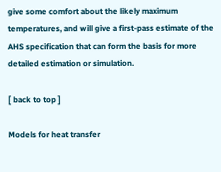give some comfort about the likely maximum temperatures, and will give a first-pass estimate of the AHS specification that can form the basis for more detailed estimation or simulation.

[ back to top ]

Models for heat transfer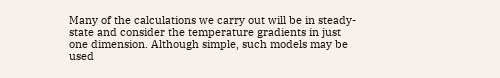Many of the calculations we carry out will be in steady-state and consider the temperature gradients in just one dimension. Although simple, such models may be used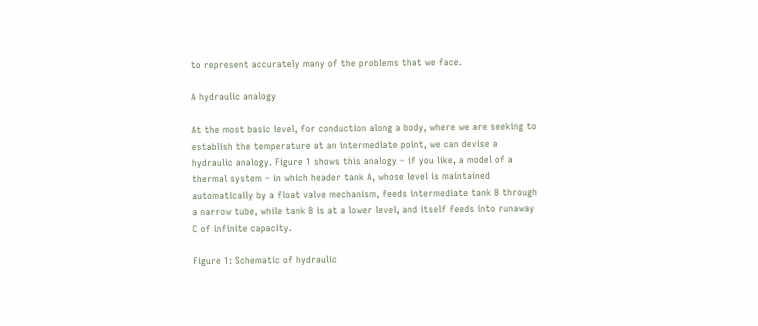to represent accurately many of the problems that we face.

A hydraulic analogy

At the most basic level, for conduction along a body, where we are seeking to establish the temperature at an intermediate point, we can devise a hydraulic analogy. Figure 1 shows this analogy – if you like, a model of a thermal system – in which header tank A, whose level is maintained automatically by a float valve mechanism, feeds intermediate tank B through a narrow tube, while tank B is at a lower level, and itself feeds into runaway C of infinite capacity.

Figure 1: Schematic of hydraulic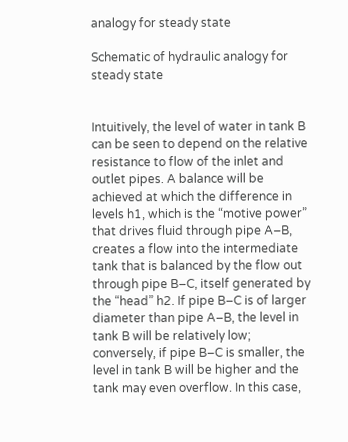analogy for steady state

Schematic of hydraulic analogy for steady state


Intuitively, the level of water in tank B can be seen to depend on the relative resistance to flow of the inlet and outlet pipes. A balance will be achieved at which the difference in levels h1, which is the “motive power” that drives fluid through pipe A–B, creates a flow into the intermediate tank that is balanced by the flow out through pipe B–C, itself generated by the “head” h2. If pipe B–C is of larger diameter than pipe A–B, the level in tank B will be relatively low; conversely, if pipe B–C is smaller, the level in tank B will be higher and the tank may even overflow. In this case,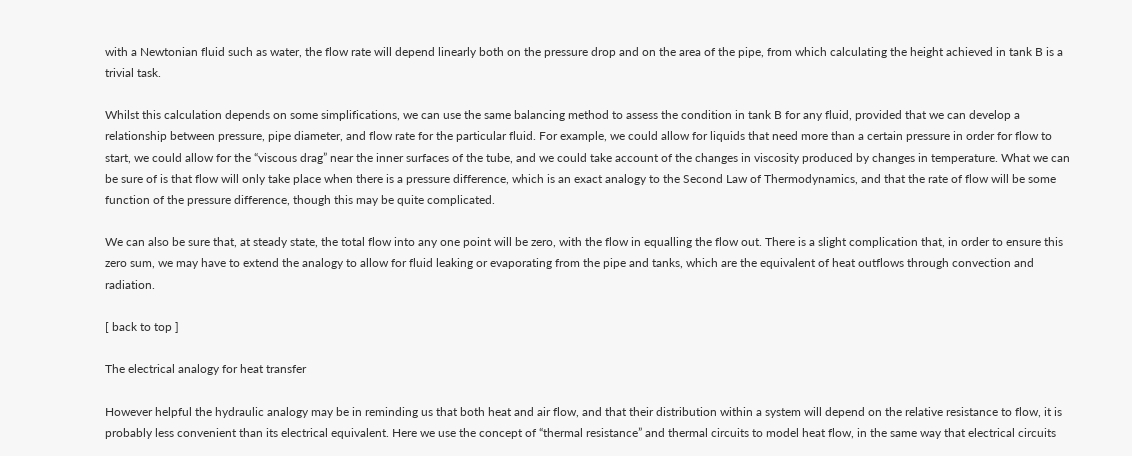with a Newtonian fluid such as water, the flow rate will depend linearly both on the pressure drop and on the area of the pipe, from which calculating the height achieved in tank B is a trivial task.

Whilst this calculation depends on some simplifications, we can use the same balancing method to assess the condition in tank B for any fluid, provided that we can develop a relationship between pressure, pipe diameter, and flow rate for the particular fluid. For example, we could allow for liquids that need more than a certain pressure in order for flow to start, we could allow for the “viscous drag” near the inner surfaces of the tube, and we could take account of the changes in viscosity produced by changes in temperature. What we can be sure of is that flow will only take place when there is a pressure difference, which is an exact analogy to the Second Law of Thermodynamics, and that the rate of flow will be some function of the pressure difference, though this may be quite complicated.

We can also be sure that, at steady state, the total flow into any one point will be zero, with the flow in equalling the flow out. There is a slight complication that, in order to ensure this zero sum, we may have to extend the analogy to allow for fluid leaking or evaporating from the pipe and tanks, which are the equivalent of heat outflows through convection and radiation.

[ back to top ]

The electrical analogy for heat transfer

However helpful the hydraulic analogy may be in reminding us that both heat and air flow, and that their distribution within a system will depend on the relative resistance to flow, it is probably less convenient than its electrical equivalent. Here we use the concept of “thermal resistance” and thermal circuits to model heat flow, in the same way that electrical circuits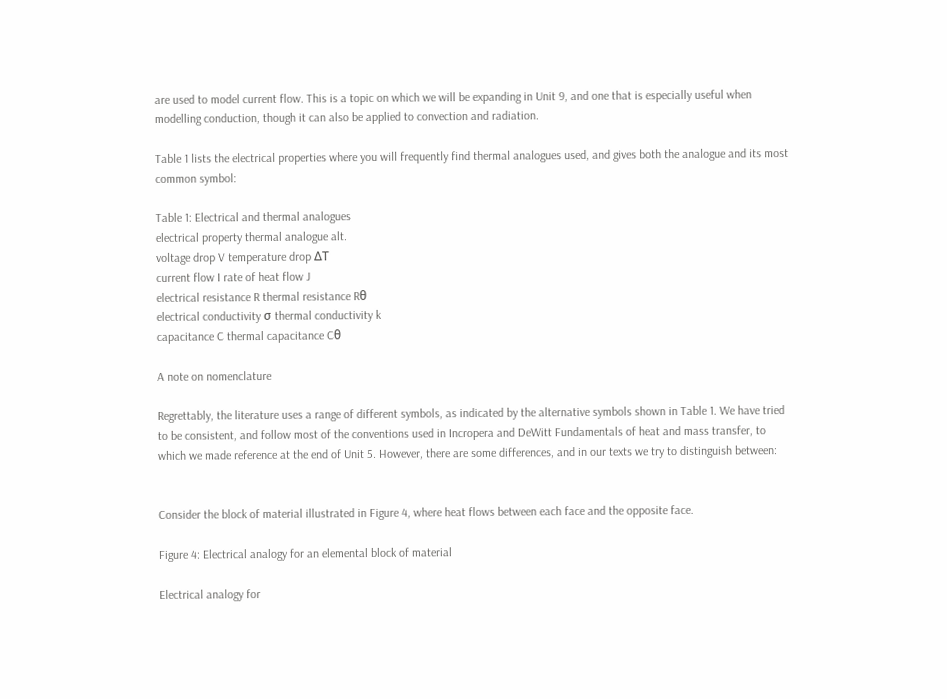are used to model current flow. This is a topic on which we will be expanding in Unit 9, and one that is especially useful when modelling conduction, though it can also be applied to convection and radiation.

Table 1 lists the electrical properties where you will frequently find thermal analogues used, and gives both the analogue and its most common symbol:

Table 1: Electrical and thermal analogues
electrical property thermal analogue alt.
voltage drop V temperature drop ΔT
current flow I rate of heat flow J
electrical resistance R thermal resistance Rθ
electrical conductivity σ thermal conductivity k
capacitance C thermal capacitance Cθ

A note on nomenclature

Regrettably, the literature uses a range of different symbols, as indicated by the alternative symbols shown in Table 1. We have tried to be consistent, and follow most of the conventions used in Incropera and DeWitt Fundamentals of heat and mass transfer, to which we made reference at the end of Unit 5. However, there are some differences, and in our texts we try to distinguish between:


Consider the block of material illustrated in Figure 4, where heat flows between each face and the opposite face.

Figure 4: Electrical analogy for an elemental block of material

Electrical analogy for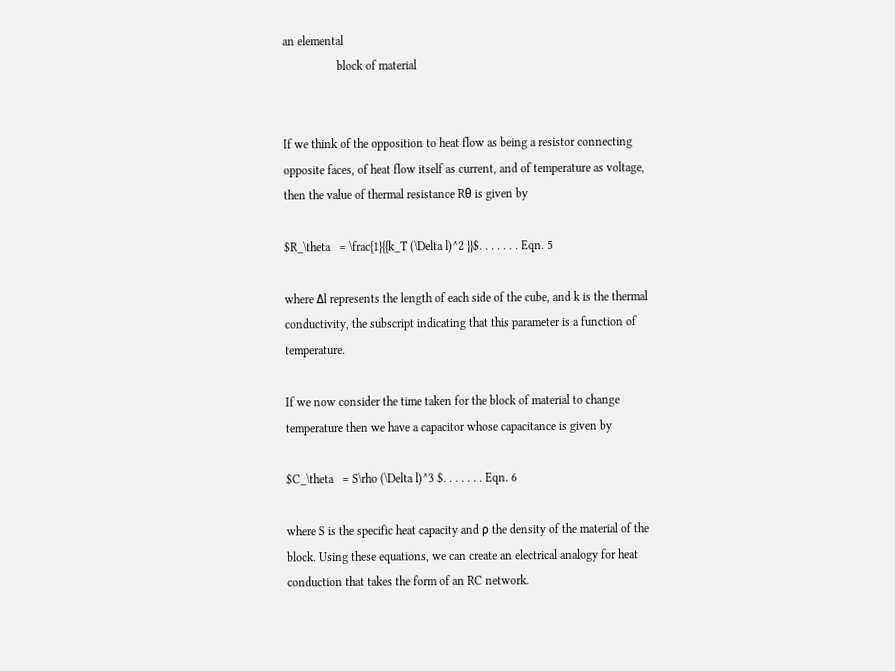an elemental
                  block of material


If we think of the opposition to heat flow as being a resistor connecting opposite faces, of heat flow itself as current, and of temperature as voltage, then the value of thermal resistance Rθ is given by

$R_\theta   = \frac{1}{{k_T (\Delta l)^2 }}$. . . . . . . Eqn. 5

where Δl represents the length of each side of the cube, and k is the thermal conductivity, the subscript indicating that this parameter is a function of temperature.

If we now consider the time taken for the block of material to change temperature then we have a capacitor whose capacitance is given by

$C_\theta   = S\rho (\Delta l)^3 $. . . . . . . Eqn. 6

where S is the specific heat capacity and ρ the density of the material of the block. Using these equations, we can create an electrical analogy for heat conduction that takes the form of an RC network.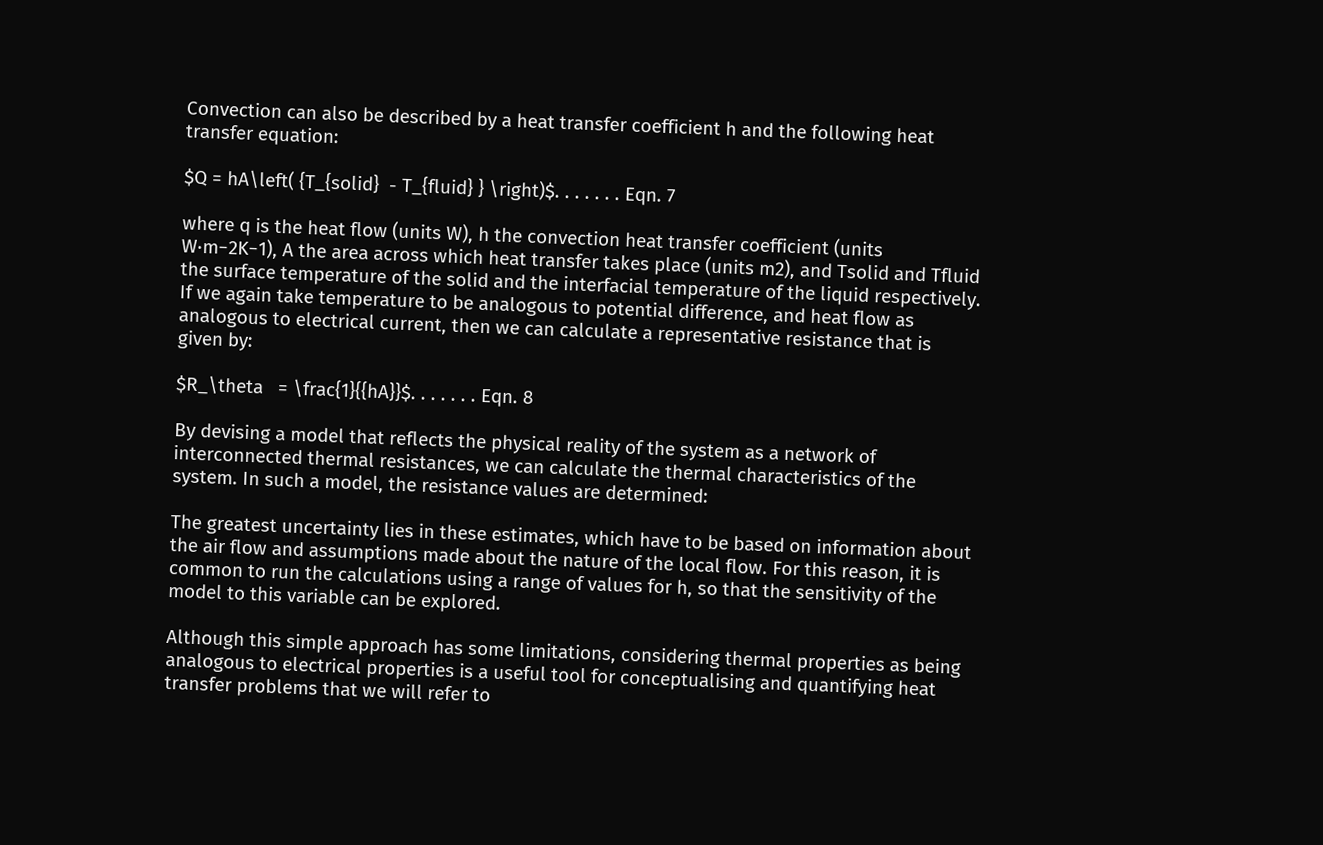Convection can also be described by a heat transfer coefficient h and the following heat transfer equation:

$Q = hA\left( {T_{solid}  - T_{fluid} } \right)$. . . . . . . Eqn. 7

where q is the heat flow (units W), h the convection heat transfer coefficient (units W·m−2K−1), A the area across which heat transfer takes place (units m2), and Tsolid and Tfluid the surface temperature of the solid and the interfacial temperature of the liquid respectively. If we again take temperature to be analogous to potential difference, and heat flow as analogous to electrical current, then we can calculate a representative resistance that is given by:

$R_\theta   = \frac{1}{{hA}}$. . . . . . . Eqn. 8

By devising a model that reflects the physical reality of the system as a network of interconnected thermal resistances, we can calculate the thermal characteristics of the system. In such a model, the resistance values are determined:

The greatest uncertainty lies in these estimates, which have to be based on information about the air flow and assumptions made about the nature of the local flow. For this reason, it is common to run the calculations using a range of values for h, so that the sensitivity of the model to this variable can be explored.

Although this simple approach has some limitations, considering thermal properties as being analogous to electrical properties is a useful tool for conceptualising and quantifying heat transfer problems that we will refer to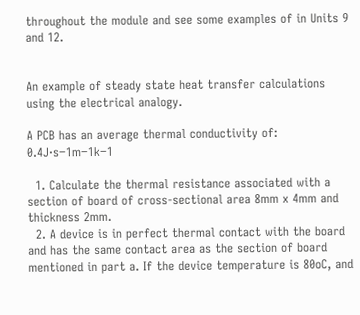throughout the module and see some examples of in Units 9 and 12.


An example of steady state heat transfer calculations using the electrical analogy.

A PCB has an average thermal conductivity of: 0.4J·s−1m−1k−1

  1. Calculate the thermal resistance associated with a section of board of cross-sectional area 8mm x 4mm and thickness 2mm.
  2. A device is in perfect thermal contact with the board and has the same contact area as the section of board mentioned in part a. If the device temperature is 80oC, and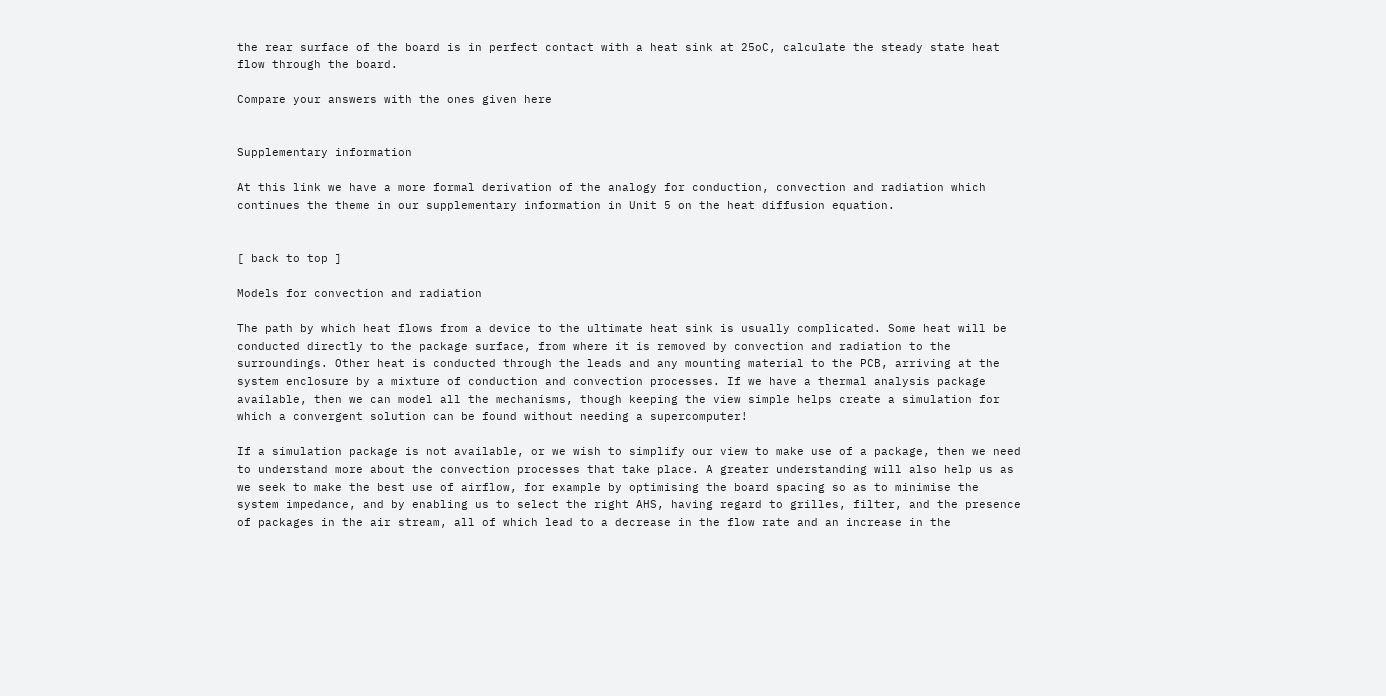the rear surface of the board is in perfect contact with a heat sink at 25oC, calculate the steady state heat flow through the board.

Compare your answers with the ones given here


Supplementary information

At this link we have a more formal derivation of the analogy for conduction, convection and radiation which continues the theme in our supplementary information in Unit 5 on the heat diffusion equation.


[ back to top ]

Models for convection and radiation

The path by which heat flows from a device to the ultimate heat sink is usually complicated. Some heat will be conducted directly to the package surface, from where it is removed by convection and radiation to the surroundings. Other heat is conducted through the leads and any mounting material to the PCB, arriving at the system enclosure by a mixture of conduction and convection processes. If we have a thermal analysis package available, then we can model all the mechanisms, though keeping the view simple helps create a simulation for which a convergent solution can be found without needing a supercomputer!

If a simulation package is not available, or we wish to simplify our view to make use of a package, then we need to understand more about the convection processes that take place. A greater understanding will also help us as we seek to make the best use of airflow, for example by optimising the board spacing so as to minimise the system impedance, and by enabling us to select the right AHS, having regard to grilles, filter, and the presence of packages in the air stream, all of which lead to a decrease in the flow rate and an increase in the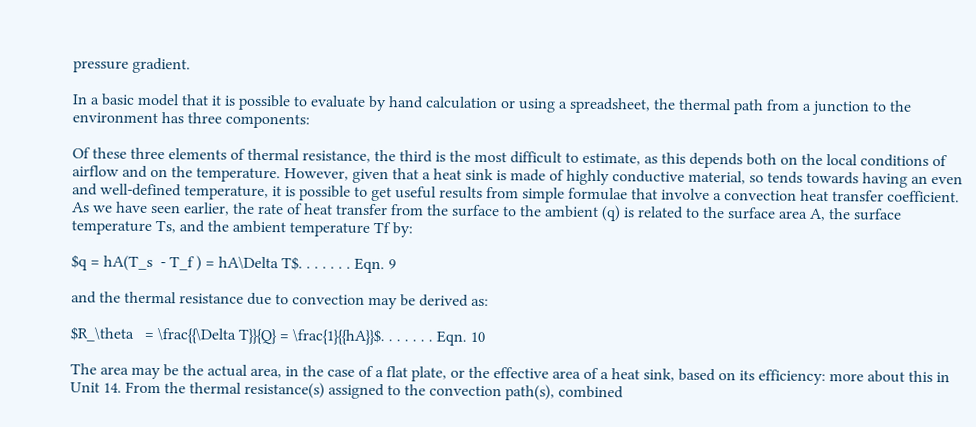pressure gradient.

In a basic model that it is possible to evaluate by hand calculation or using a spreadsheet, the thermal path from a junction to the environment has three components:

Of these three elements of thermal resistance, the third is the most difficult to estimate, as this depends both on the local conditions of airflow and on the temperature. However, given that a heat sink is made of highly conductive material, so tends towards having an even and well-defined temperature, it is possible to get useful results from simple formulae that involve a convection heat transfer coefficient. As we have seen earlier, the rate of heat transfer from the surface to the ambient (q) is related to the surface area A, the surface temperature Ts, and the ambient temperature Tf by:

$q = hA(T_s  - T_f ) = hA\Delta T$. . . . . . . Eqn. 9

and the thermal resistance due to convection may be derived as:

$R_\theta   = \frac{{\Delta T}}{Q} = \frac{1}{{hA}}$. . . . . . . Eqn. 10

The area may be the actual area, in the case of a flat plate, or the effective area of a heat sink, based on its efficiency: more about this in Unit 14. From the thermal resistance(s) assigned to the convection path(s), combined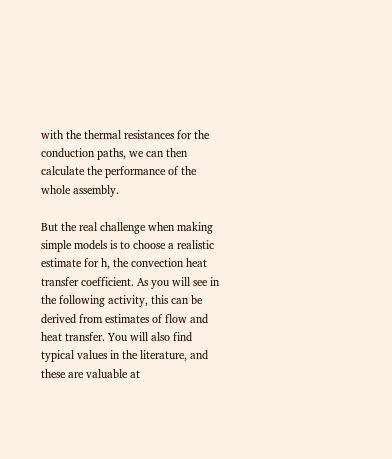with the thermal resistances for the conduction paths, we can then calculate the performance of the whole assembly.

But the real challenge when making simple models is to choose a realistic estimate for h, the convection heat transfer coefficient. As you will see in the following activity, this can be derived from estimates of flow and heat transfer. You will also find typical values in the literature, and these are valuable at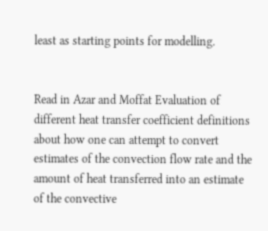least as starting points for modelling.


Read in Azar and Moffat Evaluation of different heat transfer coefficient definitions about how one can attempt to convert estimates of the convection flow rate and the amount of heat transferred into an estimate of the convective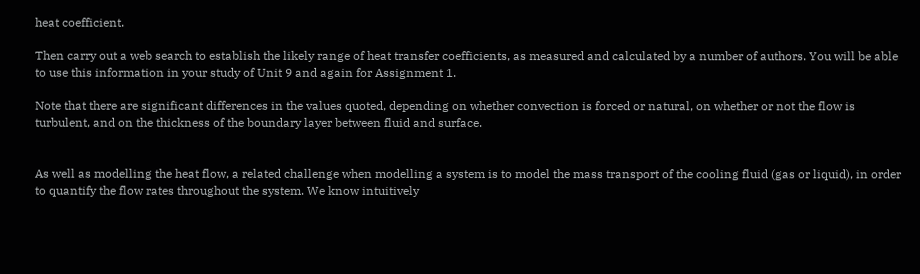heat coefficient.

Then carry out a web search to establish the likely range of heat transfer coefficients, as measured and calculated by a number of authors. You will be able to use this information in your study of Unit 9 and again for Assignment 1.

Note that there are significant differences in the values quoted, depending on whether convection is forced or natural, on whether or not the flow is turbulent, and on the thickness of the boundary layer between fluid and surface.


As well as modelling the heat flow, a related challenge when modelling a system is to model the mass transport of the cooling fluid (gas or liquid), in order to quantify the flow rates throughout the system. We know intuitively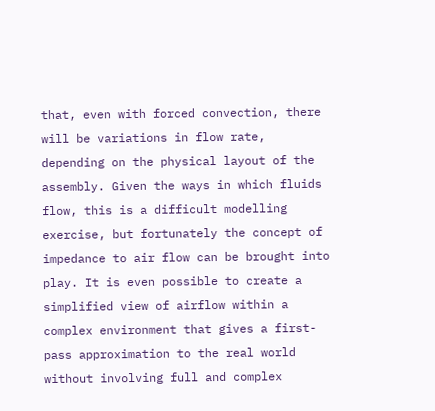that, even with forced convection, there will be variations in flow rate, depending on the physical layout of the assembly. Given the ways in which fluids flow, this is a difficult modelling exercise, but fortunately the concept of impedance to air flow can be brought into play. It is even possible to create a simplified view of airflow within a complex environment that gives a first-pass approximation to the real world without involving full and complex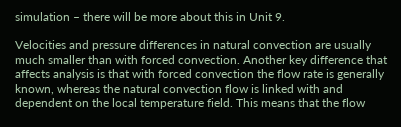simulation – there will be more about this in Unit 9.

Velocities and pressure differences in natural convection are usually much smaller than with forced convection. Another key difference that affects analysis is that with forced convection the flow rate is generally known, whereas the natural convection flow is linked with and dependent on the local temperature field. This means that the flow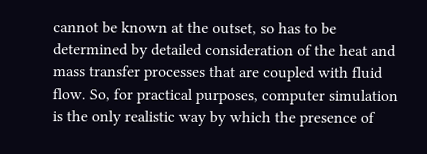cannot be known at the outset, so has to be determined by detailed consideration of the heat and mass transfer processes that are coupled with fluid flow. So, for practical purposes, computer simulation is the only realistic way by which the presence of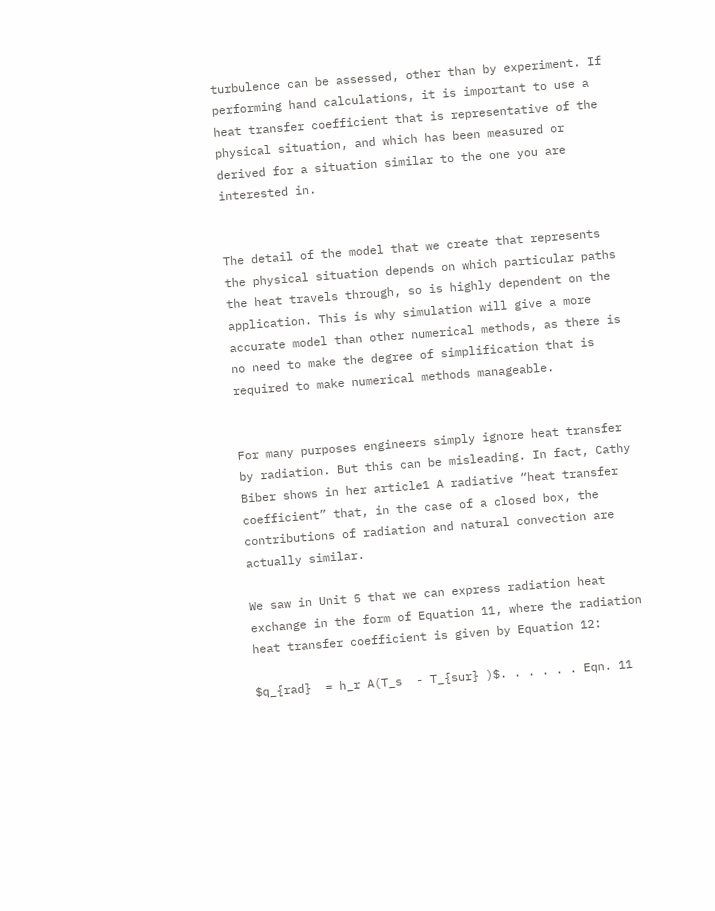turbulence can be assessed, other than by experiment. If performing hand calculations, it is important to use a heat transfer coefficient that is representative of the physical situation, and which has been measured or derived for a situation similar to the one you are interested in.


The detail of the model that we create that represents the physical situation depends on which particular paths the heat travels through, so is highly dependent on the application. This is why simulation will give a more accurate model than other numerical methods, as there is no need to make the degree of simplification that is required to make numerical methods manageable.


For many purposes engineers simply ignore heat transfer by radiation. But this can be misleading. In fact, Cathy Biber shows in her article1 A radiative “heat transfer coefficient” that, in the case of a closed box, the contributions of radiation and natural convection are actually similar.

We saw in Unit 5 that we can express radiation heat exchange in the form of Equation 11, where the radiation heat transfer coefficient is given by Equation 12:

$q_{rad}  = h_r A(T_s  - T_{sur} )$. . . . . . Eqn. 11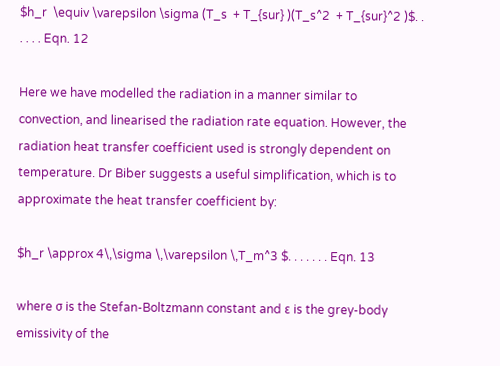$h_r  \equiv \varepsilon \sigma (T_s  + T_{sur} )(T_s^2  + T_{sur}^2 )$. . . . . . Eqn. 12

Here we have modelled the radiation in a manner similar to convection, and linearised the radiation rate equation. However, the radiation heat transfer coefficient used is strongly dependent on temperature. Dr Biber suggests a useful simplification, which is to approximate the heat transfer coefficient by:

$h_r \approx 4\,\sigma \,\varepsilon \,T_m^3 $. . . . . . . Eqn. 13

where σ is the Stefan-Boltzmann constant and ε is the grey-body emissivity of the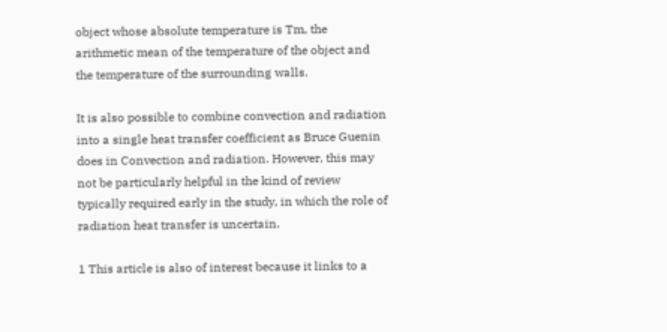object whose absolute temperature is Tm, the arithmetic mean of the temperature of the object and the temperature of the surrounding walls.

It is also possible to combine convection and radiation into a single heat transfer coefficient as Bruce Guenin does in Convection and radiation. However, this may not be particularly helpful in the kind of review typically required early in the study, in which the role of radiation heat transfer is uncertain.

1 This article is also of interest because it links to a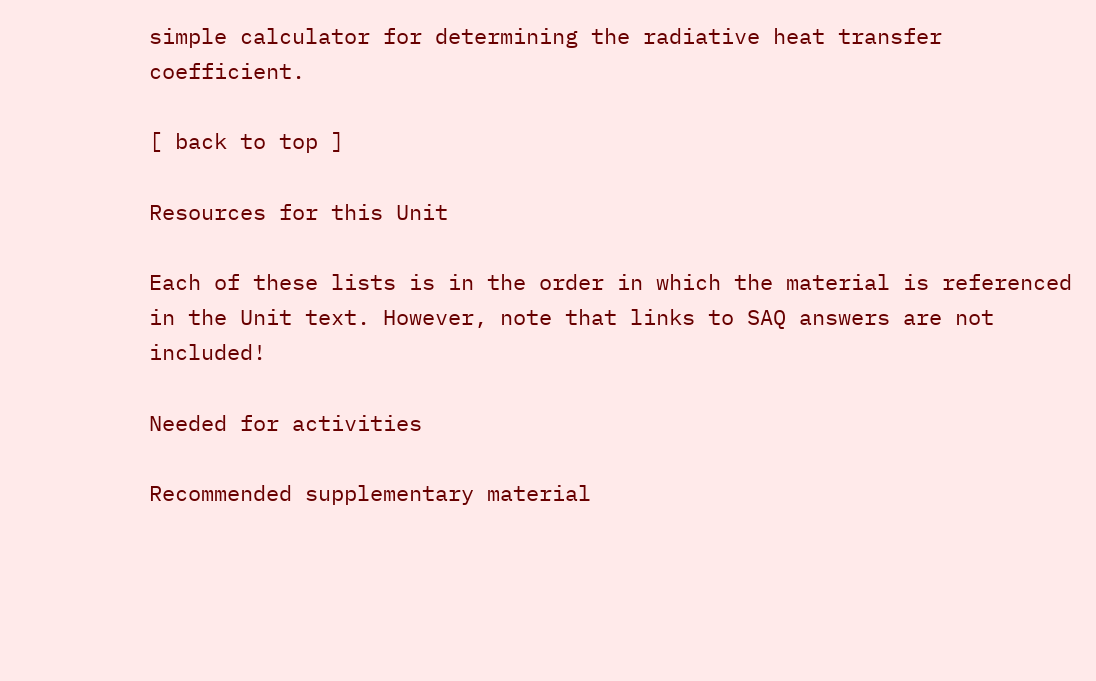simple calculator for determining the radiative heat transfer coefficient.

[ back to top ]

Resources for this Unit

Each of these lists is in the order in which the material is referenced in the Unit text. However, note that links to SAQ answers are not included!

Needed for activities

Recommended supplementary material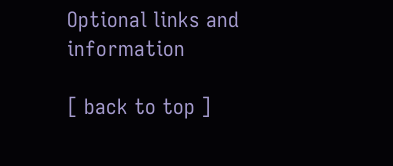Optional links and information

[ back to top ]